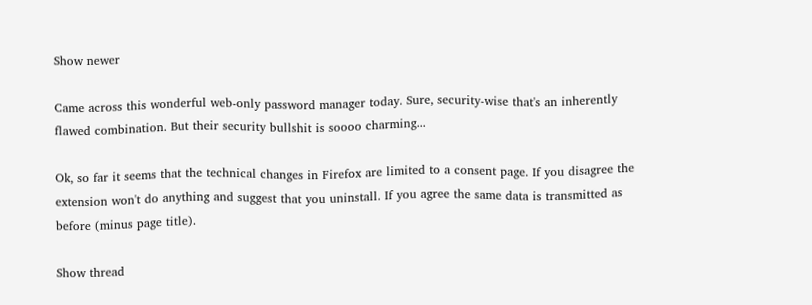Show newer

Came across this wonderful web-only password manager today. Sure, security-wise that's an inherently flawed combination. But their security bullshit is soooo charming...

Ok, so far it seems that the technical changes in Firefox are limited to a consent page. If you disagree the extension won't do anything and suggest that you uninstall. If you agree the same data is transmitted as before (minus page title).

Show thread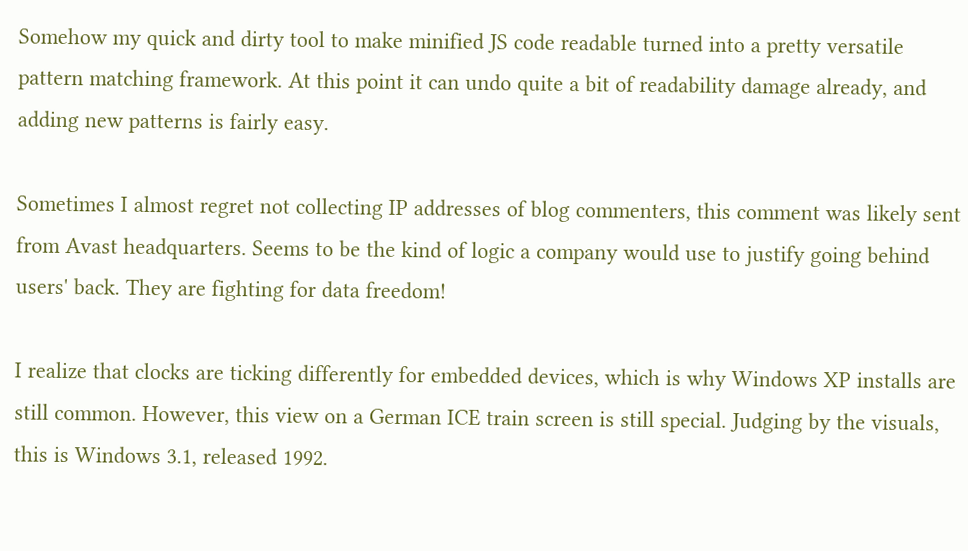Somehow my quick and dirty tool to make minified JS code readable turned into a pretty versatile pattern matching framework. At this point it can undo quite a bit of readability damage already, and adding new patterns is fairly easy.

Sometimes I almost regret not collecting IP addresses of blog commenters, this comment was likely sent from Avast headquarters. Seems to be the kind of logic a company would use to justify going behind users' back. They are fighting for data freedom!

I realize that clocks are ticking differently for embedded devices, which is why Windows XP installs are still common. However, this view on a German ICE train screen is still special. Judging by the visuals, this is Windows 3.1, released 1992.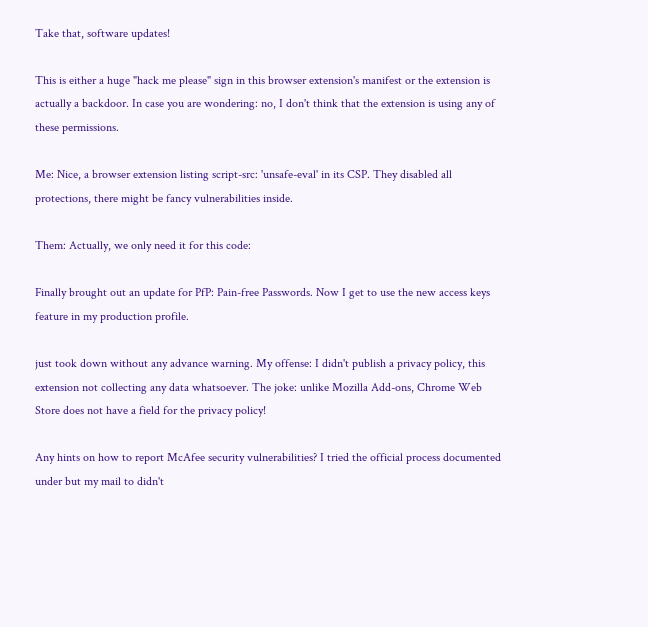Take that, software updates!

This is either a huge "hack me please" sign in this browser extension's manifest or the extension is actually a backdoor. In case you are wondering: no, I don't think that the extension is using any of these permissions.

Me: Nice, a browser extension listing script-src: 'unsafe-eval' in its CSP. They disabled all protections, there might be fancy vulnerabilities inside.

Them: Actually, we only need it for this code:

Finally brought out an update for PfP: Pain-free Passwords. Now I get to use the new access keys feature in my production profile.

just took down without any advance warning. My offense: I didn't publish a privacy policy, this extension not collecting any data whatsoever. The joke: unlike Mozilla Add-ons, Chrome Web Store does not have a field for the privacy policy!

Any hints on how to report McAfee security vulnerabilities? I tried the official process documented under but my mail to didn't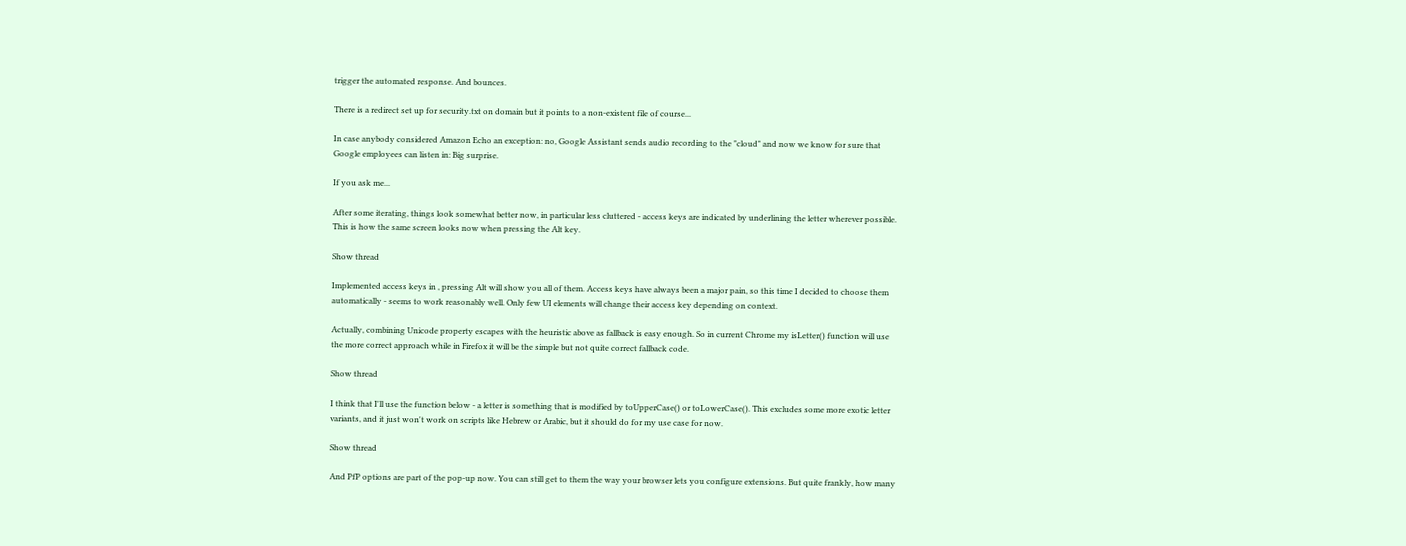trigger the automated response. And bounces.

There is a redirect set up for security.txt on domain but it points to a non-existent file of course...

In case anybody considered Amazon Echo an exception: no, Google Assistant sends audio recording to the "cloud" and now we know for sure that Google employees can listen in: Big surprise.

If you ask me...

After some iterating, things look somewhat better now, in particular less cluttered - access keys are indicated by underlining the letter wherever possible. This is how the same screen looks now when pressing the Alt key.

Show thread

Implemented access keys in , pressing Alt will show you all of them. Access keys have always been a major pain, so this time I decided to choose them automatically - seems to work reasonably well. Only few UI elements will change their access key depending on context.

Actually, combining Unicode property escapes with the heuristic above as fallback is easy enough. So in current Chrome my isLetter() function will use the more correct approach while in Firefox it will be the simple but not quite correct fallback code.

Show thread

I think that I'll use the function below - a letter is something that is modified by toUpperCase() or toLowerCase(). This excludes some more exotic letter variants, and it just won't work on scripts like Hebrew or Arabic, but it should do for my use case for now.

Show thread

And PfP options are part of the pop-up now. You can still get to them the way your browser lets you configure extensions. But quite frankly, how many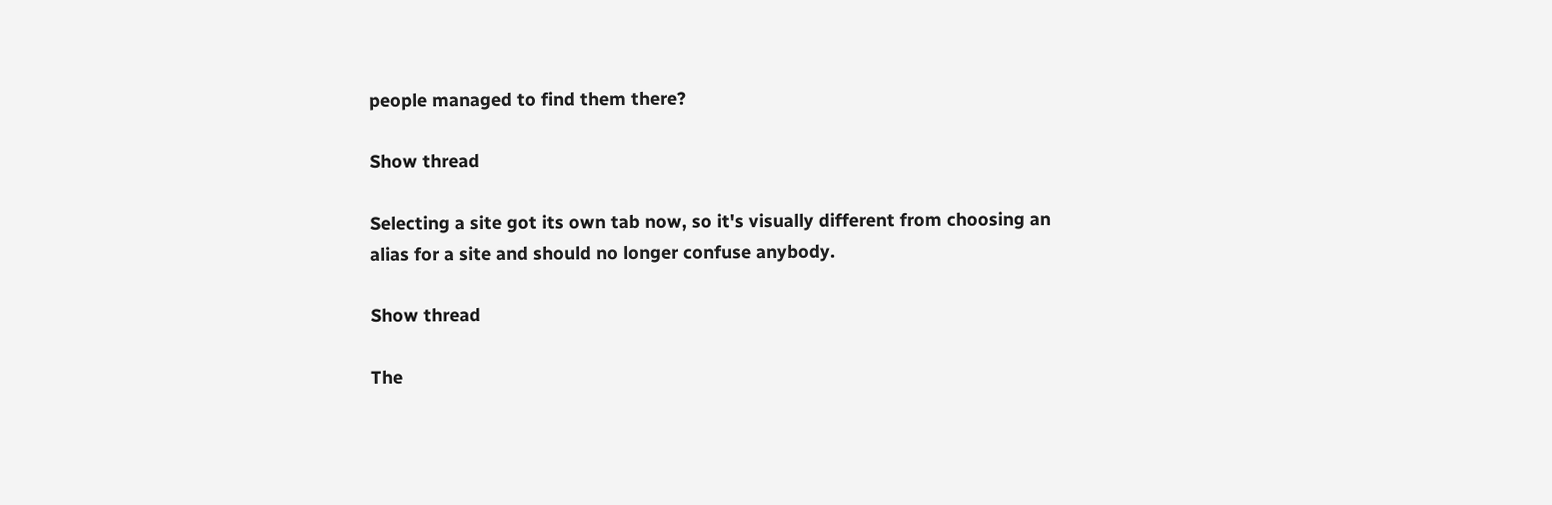people managed to find them there?

Show thread

Selecting a site got its own tab now, so it's visually different from choosing an alias for a site and should no longer confuse anybody.

Show thread

The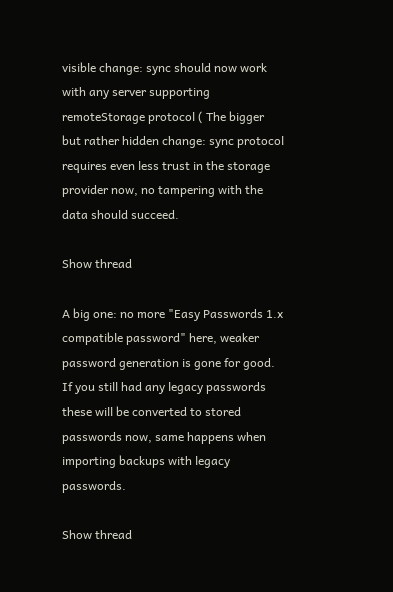visible change: sync should now work with any server supporting remoteStorage protocol ( The bigger but rather hidden change: sync protocol requires even less trust in the storage provider now, no tampering with the data should succeed.

Show thread

A big one: no more "Easy Passwords 1.x compatible password" here, weaker password generation is gone for good. If you still had any legacy passwords these will be converted to stored passwords now, same happens when importing backups with legacy passwords.

Show thread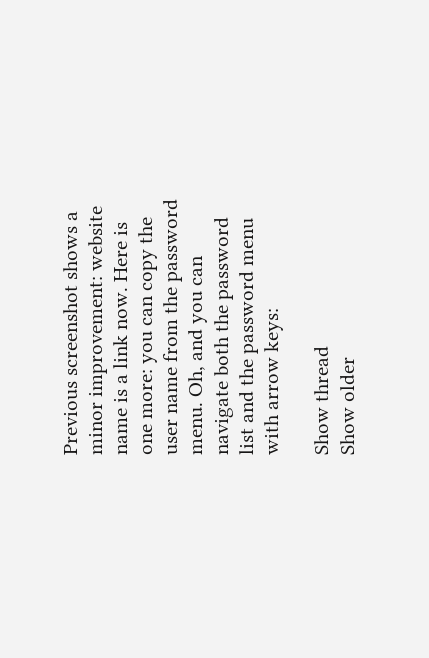Previous screenshot shows a minor improvement: website name is a link now. Here is one more: you can copy the user name from the password menu. Oh, and you can navigate both the password list and the password menu with arrow keys:

Show thread
Show older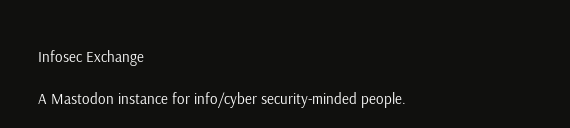Infosec Exchange

A Mastodon instance for info/cyber security-minded people.